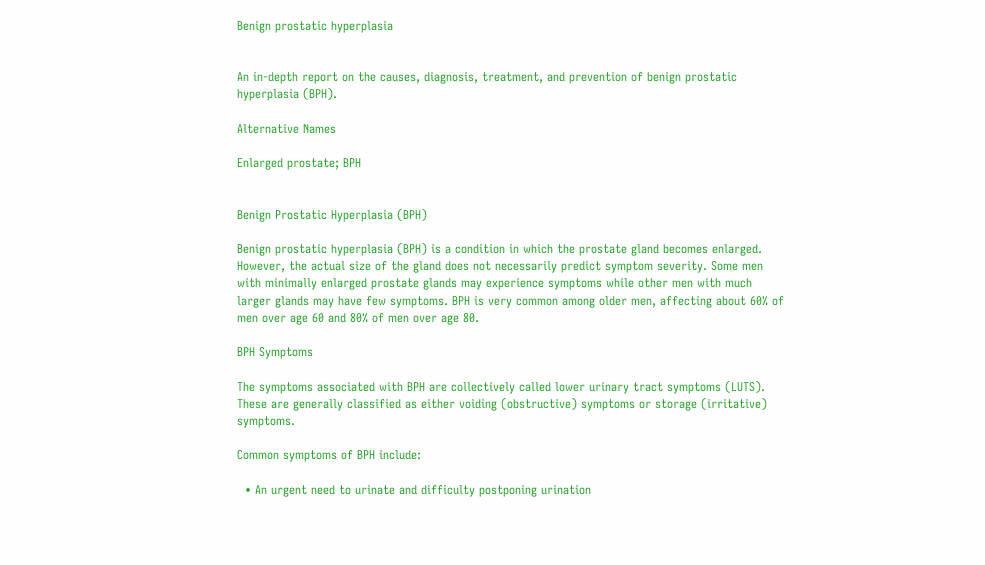Benign prostatic hyperplasia


An in-depth report on the causes, diagnosis, treatment, and prevention of benign prostatic hyperplasia (BPH).

Alternative Names

Enlarged prostate; BPH


Benign Prostatic Hyperplasia (BPH)

Benign prostatic hyperplasia (BPH) is a condition in which the prostate gland becomes enlarged. However, the actual size of the gland does not necessarily predict symptom severity. Some men with minimally enlarged prostate glands may experience symptoms while other men with much larger glands may have few symptoms. BPH is very common among older men, affecting about 60% of men over age 60 and 80% of men over age 80.

BPH Symptoms

The symptoms associated with BPH are collectively called lower urinary tract symptoms (LUTS). These are generally classified as either voiding (obstructive) symptoms or storage (irritative) symptoms.

Common symptoms of BPH include:

  • An urgent need to urinate and difficulty postponing urination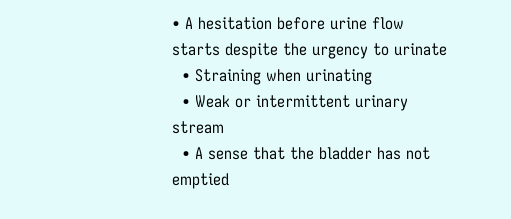• A hesitation before urine flow starts despite the urgency to urinate
  • Straining when urinating
  • Weak or intermittent urinary stream
  • A sense that the bladder has not emptied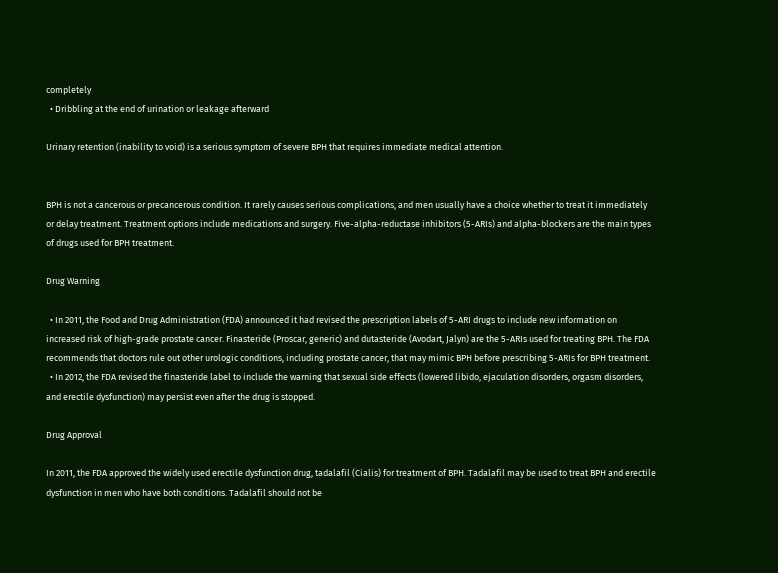completely
  • Dribbling at the end of urination or leakage afterward

Urinary retention (inability to void) is a serious symptom of severe BPH that requires immediate medical attention.


BPH is not a cancerous or precancerous condition. It rarely causes serious complications, and men usually have a choice whether to treat it immediately or delay treatment. Treatment options include medications and surgery. Five-alpha-reductase inhibitors (5-ARIs) and alpha-blockers are the main types of drugs used for BPH treatment.

Drug Warning

  • In 2011, the Food and Drug Administration (FDA) announced it had revised the prescription labels of 5-ARI drugs to include new information on increased risk of high-grade prostate cancer. Finasteride (Proscar, generic) and dutasteride (Avodart, Jalyn) are the 5-ARIs used for treating BPH. The FDA recommends that doctors rule out other urologic conditions, including prostate cancer, that may mimic BPH before prescribing 5-ARIs for BPH treatment.
  • In 2012, the FDA revised the finasteride label to include the warning that sexual side effects (lowered libido, ejaculation disorders, orgasm disorders, and erectile dysfunction) may persist even after the drug is stopped.

Drug Approval

In 2011, the FDA approved the widely used erectile dysfunction drug, tadalafil (Cialis) for treatment of BPH. Tadalafil may be used to treat BPH and erectile dysfunction in men who have both conditions. Tadalafil should not be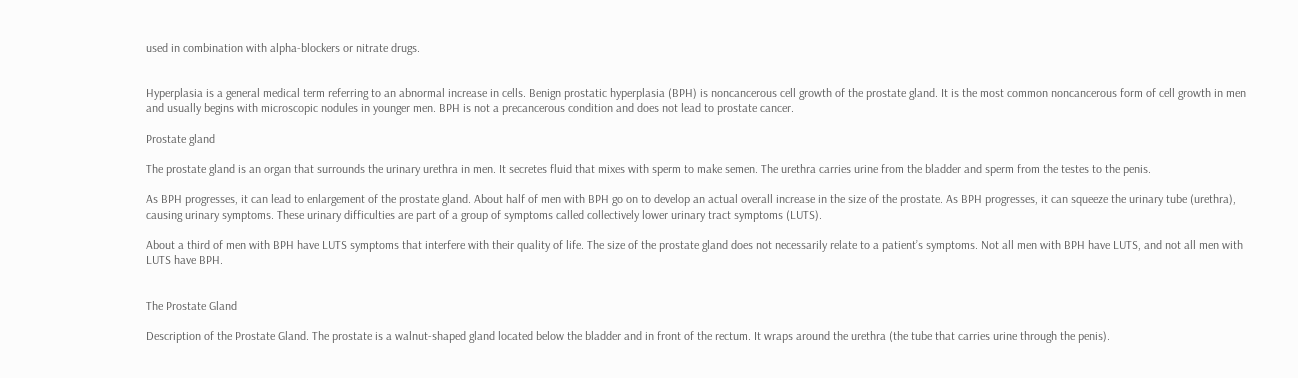used in combination with alpha-blockers or nitrate drugs.


Hyperplasia is a general medical term referring to an abnormal increase in cells. Benign prostatic hyperplasia (BPH) is noncancerous cell growth of the prostate gland. It is the most common noncancerous form of cell growth in men and usually begins with microscopic nodules in younger men. BPH is not a precancerous condition and does not lead to prostate cancer.

Prostate gland

The prostate gland is an organ that surrounds the urinary urethra in men. It secretes fluid that mixes with sperm to make semen. The urethra carries urine from the bladder and sperm from the testes to the penis.

As BPH progresses, it can lead to enlargement of the prostate gland. About half of men with BPH go on to develop an actual overall increase in the size of the prostate. As BPH progresses, it can squeeze the urinary tube (urethra), causing urinary symptoms. These urinary difficulties are part of a group of symptoms called collectively lower urinary tract symptoms (LUTS).

About a third of men with BPH have LUTS symptoms that interfere with their quality of life. The size of the prostate gland does not necessarily relate to a patient’s symptoms. Not all men with BPH have LUTS, and not all men with LUTS have BPH.


The Prostate Gland

Description of the Prostate Gland. The prostate is a walnut-shaped gland located below the bladder and in front of the rectum. It wraps around the urethra (the tube that carries urine through the penis).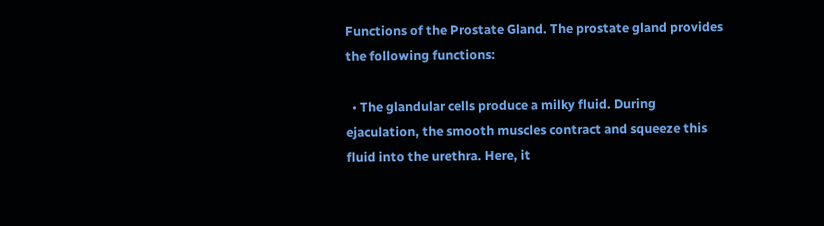Functions of the Prostate Gland. The prostate gland provides the following functions:

  • The glandular cells produce a milky fluid. During ejaculation, the smooth muscles contract and squeeze this fluid into the urethra. Here, it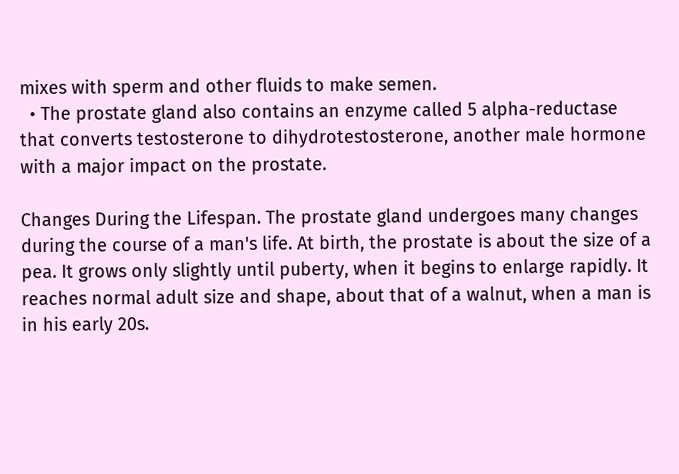mixes with sperm and other fluids to make semen.
  • The prostate gland also contains an enzyme called 5 alpha-reductase that converts testosterone to dihydrotestosterone, another male hormone with a major impact on the prostate.

Changes During the Lifespan. The prostate gland undergoes many changes during the course of a man's life. At birth, the prostate is about the size of a pea. It grows only slightly until puberty, when it begins to enlarge rapidly. It reaches normal adult size and shape, about that of a walnut, when a man is in his early 20s.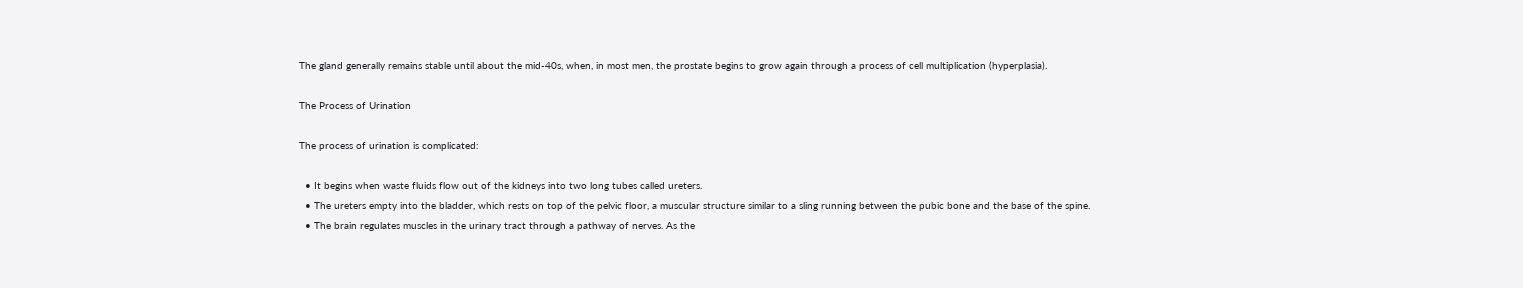The gland generally remains stable until about the mid-40s, when, in most men, the prostate begins to grow again through a process of cell multiplication (hyperplasia).

The Process of Urination

The process of urination is complicated:

  • It begins when waste fluids flow out of the kidneys into two long tubes called ureters.
  • The ureters empty into the bladder, which rests on top of the pelvic floor, a muscular structure similar to a sling running between the pubic bone and the base of the spine.
  • The brain regulates muscles in the urinary tract through a pathway of nerves. As the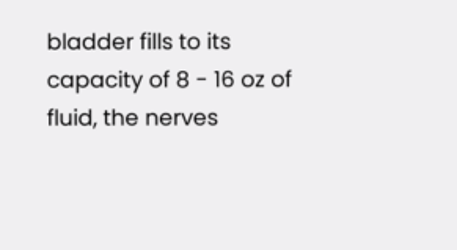bladder fills to its capacity of 8 - 16 oz of fluid, the nerves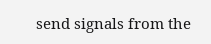send signals from the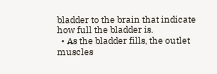bladder to the brain that indicate how full the bladder is.
  • As the bladder fills, the outlet muscles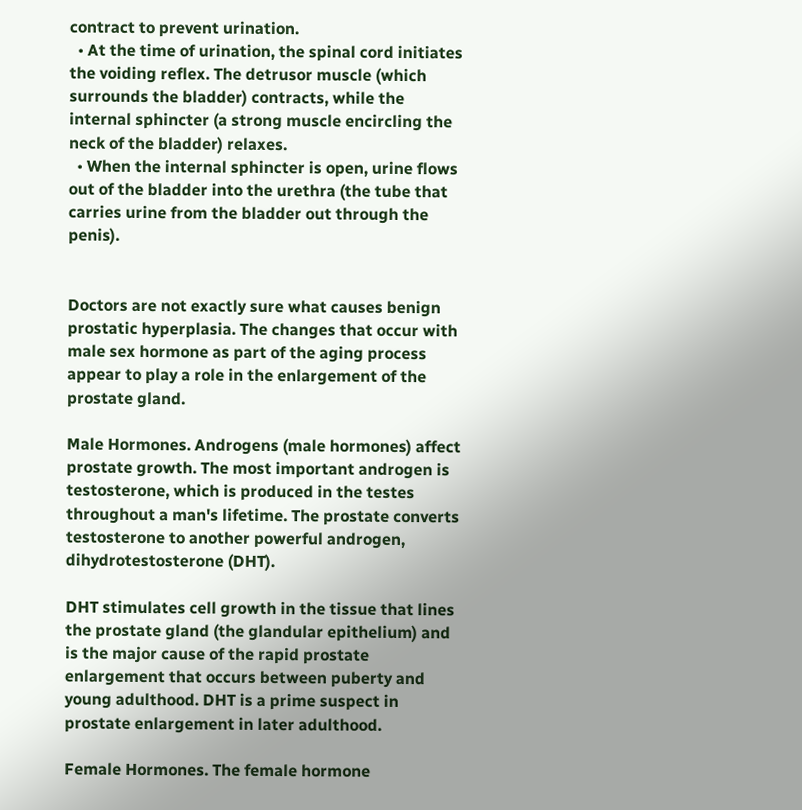contract to prevent urination.
  • At the time of urination, the spinal cord initiates the voiding reflex. The detrusor muscle (which surrounds the bladder) contracts, while the internal sphincter (a strong muscle encircling the neck of the bladder) relaxes.
  • When the internal sphincter is open, urine flows out of the bladder into the urethra (the tube that carries urine from the bladder out through the penis).


Doctors are not exactly sure what causes benign prostatic hyperplasia. The changes that occur with male sex hormone as part of the aging process appear to play a role in the enlargement of the prostate gland.

Male Hormones. Androgens (male hormones) affect prostate growth. The most important androgen is testosterone, which is produced in the testes throughout a man's lifetime. The prostate converts testosterone to another powerful androgen, dihydrotestosterone (DHT).

DHT stimulates cell growth in the tissue that lines the prostate gland (the glandular epithelium) and is the major cause of the rapid prostate enlargement that occurs between puberty and young adulthood. DHT is a prime suspect in prostate enlargement in later adulthood.

Female Hormones. The female hormone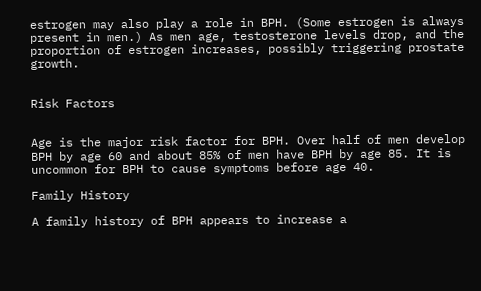estrogen may also play a role in BPH. (Some estrogen is always present in men.) As men age, testosterone levels drop, and the proportion of estrogen increases, possibly triggering prostate growth.


Risk Factors


Age is the major risk factor for BPH. Over half of men develop BPH by age 60 and about 85% of men have BPH by age 85. It is uncommon for BPH to cause symptoms before age 40.

Family History

A family history of BPH appears to increase a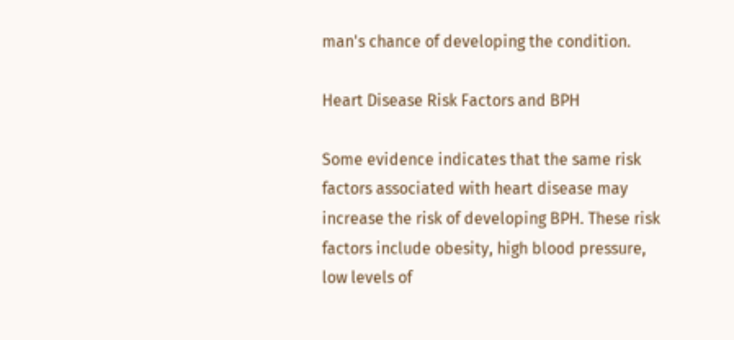man's chance of developing the condition.

Heart Disease Risk Factors and BPH

Some evidence indicates that the same risk factors associated with heart disease may increase the risk of developing BPH. These risk factors include obesity, high blood pressure, low levels of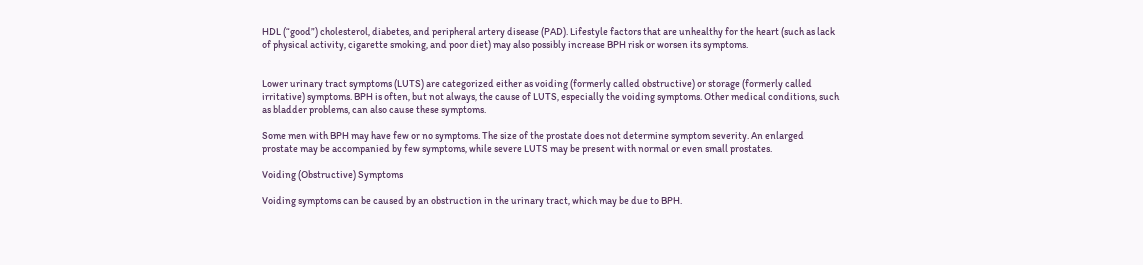HDL (“good”) cholesterol, diabetes, and peripheral artery disease (PAD). Lifestyle factors that are unhealthy for the heart (such as lack of physical activity, cigarette smoking, and poor diet) may also possibly increase BPH risk or worsen its symptoms.


Lower urinary tract symptoms (LUTS) are categorized either as voiding (formerly called obstructive) or storage (formerly called irritative) symptoms. BPH is often, but not always, the cause of LUTS, especially the voiding symptoms. Other medical conditions, such as bladder problems, can also cause these symptoms.

Some men with BPH may have few or no symptoms. The size of the prostate does not determine symptom severity. An enlarged prostate may be accompanied by few symptoms, while severe LUTS may be present with normal or even small prostates.

Voiding (Obstructive) Symptoms

Voiding symptoms can be caused by an obstruction in the urinary tract, which may be due to BPH.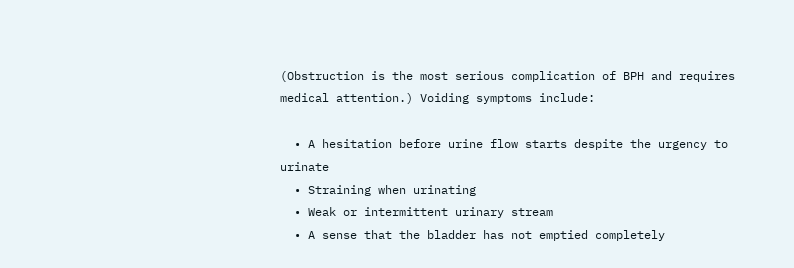(Obstruction is the most serious complication of BPH and requires medical attention.) Voiding symptoms include:

  • A hesitation before urine flow starts despite the urgency to urinate
  • Straining when urinating
  • Weak or intermittent urinary stream
  • A sense that the bladder has not emptied completely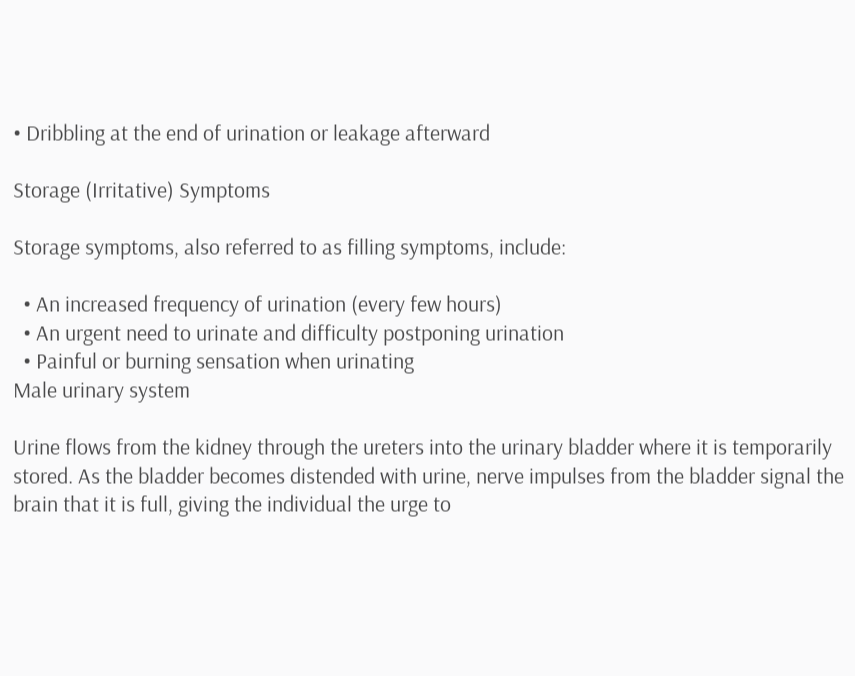• Dribbling at the end of urination or leakage afterward

Storage (Irritative) Symptoms

Storage symptoms, also referred to as filling symptoms, include:

  • An increased frequency of urination (every few hours)
  • An urgent need to urinate and difficulty postponing urination
  • Painful or burning sensation when urinating
Male urinary system

Urine flows from the kidney through the ureters into the urinary bladder where it is temporarily stored. As the bladder becomes distended with urine, nerve impulses from the bladder signal the brain that it is full, giving the individual the urge to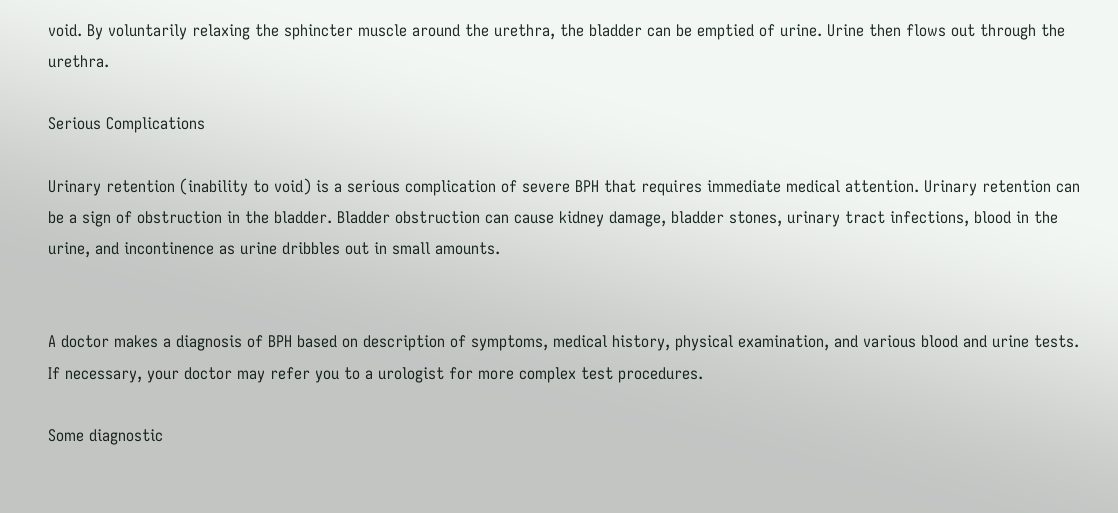void. By voluntarily relaxing the sphincter muscle around the urethra, the bladder can be emptied of urine. Urine then flows out through the urethra.

Serious Complications

Urinary retention (inability to void) is a serious complication of severe BPH that requires immediate medical attention. Urinary retention can be a sign of obstruction in the bladder. Bladder obstruction can cause kidney damage, bladder stones, urinary tract infections, blood in the urine, and incontinence as urine dribbles out in small amounts.


A doctor makes a diagnosis of BPH based on description of symptoms, medical history, physical examination, and various blood and urine tests. If necessary, your doctor may refer you to a urologist for more complex test procedures.

Some diagnostic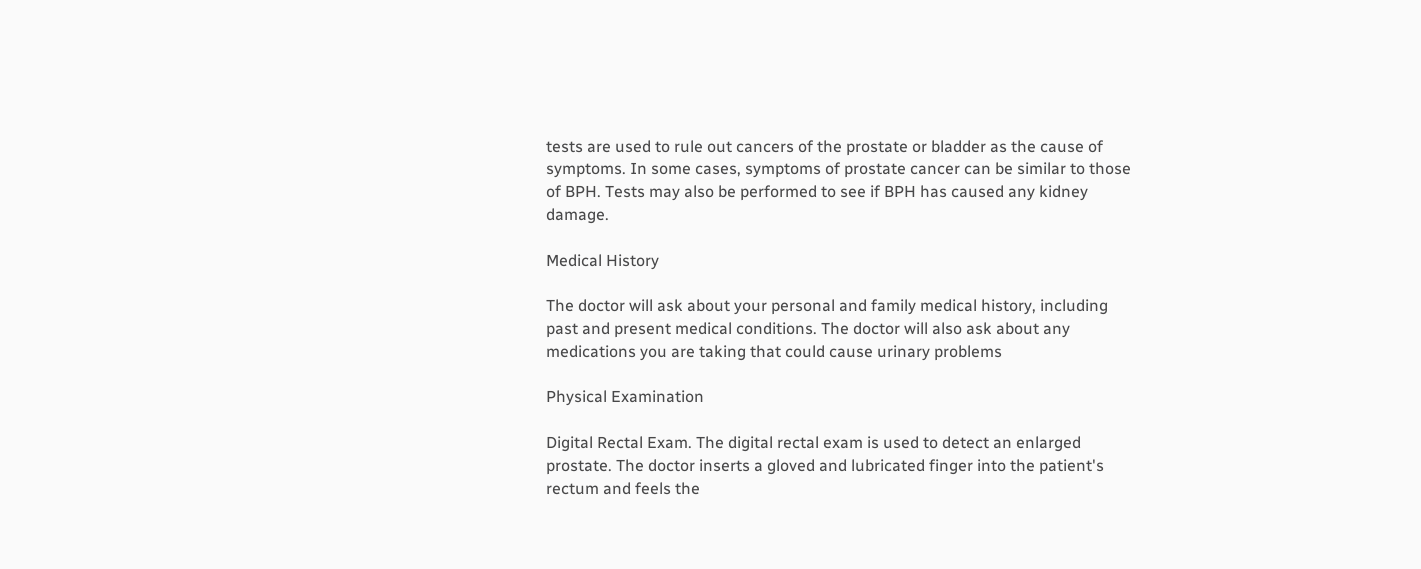tests are used to rule out cancers of the prostate or bladder as the cause of symptoms. In some cases, symptoms of prostate cancer can be similar to those of BPH. Tests may also be performed to see if BPH has caused any kidney damage.

Medical History

The doctor will ask about your personal and family medical history, including past and present medical conditions. The doctor will also ask about any medications you are taking that could cause urinary problems

Physical Examination

Digital Rectal Exam. The digital rectal exam is used to detect an enlarged prostate. The doctor inserts a gloved and lubricated finger into the patient's rectum and feels the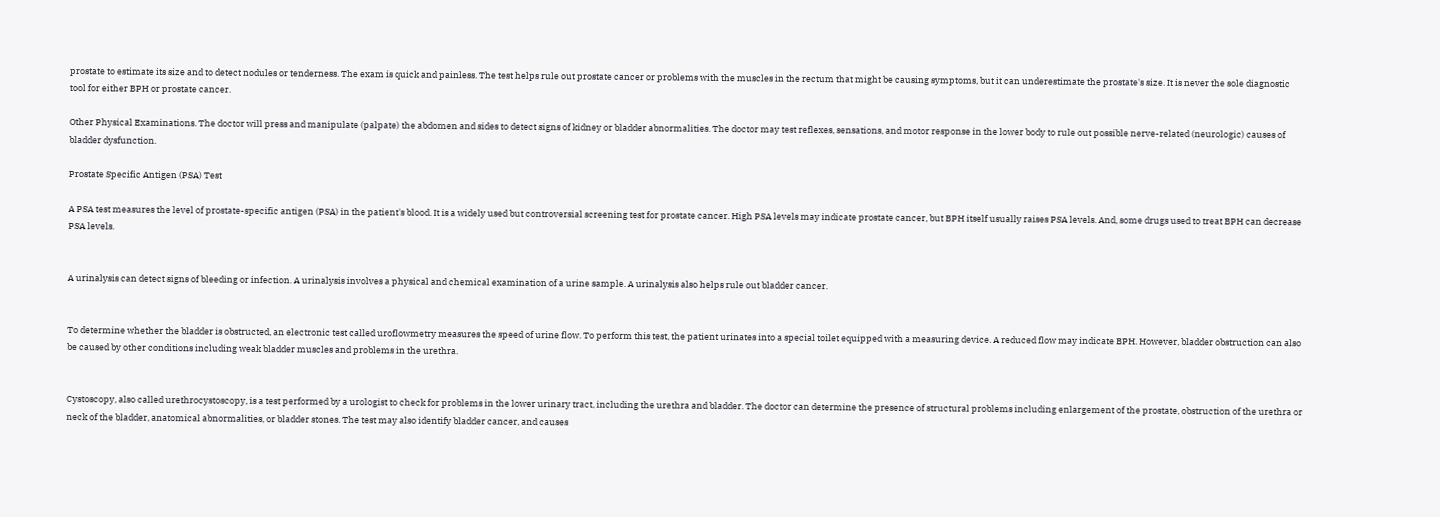prostate to estimate its size and to detect nodules or tenderness. The exam is quick and painless. The test helps rule out prostate cancer or problems with the muscles in the rectum that might be causing symptoms, but it can underestimate the prostate's size. It is never the sole diagnostic tool for either BPH or prostate cancer.

Other Physical Examinations. The doctor will press and manipulate (palpate) the abdomen and sides to detect signs of kidney or bladder abnormalities. The doctor may test reflexes, sensations, and motor response in the lower body to rule out possible nerve-related (neurologic) causes of bladder dysfunction.

Prostate Specific Antigen (PSA) Test

A PSA test measures the level of prostate-specific antigen (PSA) in the patient's blood. It is a widely used but controversial screening test for prostate cancer. High PSA levels may indicate prostate cancer, but BPH itself usually raises PSA levels. And, some drugs used to treat BPH can decrease PSA levels.


A urinalysis can detect signs of bleeding or infection. A urinalysis involves a physical and chemical examination of a urine sample. A urinalysis also helps rule out bladder cancer.


To determine whether the bladder is obstructed, an electronic test called uroflowmetry measures the speed of urine flow. To perform this test, the patient urinates into a special toilet equipped with a measuring device. A reduced flow may indicate BPH. However, bladder obstruction can also be caused by other conditions including weak bladder muscles and problems in the urethra.


Cystoscopy, also called urethrocystoscopy, is a test performed by a urologist to check for problems in the lower urinary tract, including the urethra and bladder. The doctor can determine the presence of structural problems including enlargement of the prostate, obstruction of the urethra or neck of the bladder, anatomical abnormalities, or bladder stones. The test may also identify bladder cancer, and causes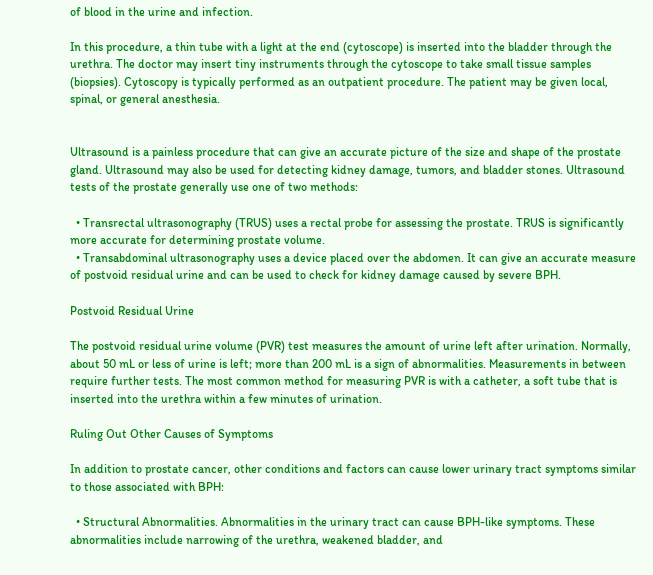of blood in the urine and infection.

In this procedure, a thin tube with a light at the end (cytoscope) is inserted into the bladder through the urethra. The doctor may insert tiny instruments through the cytoscope to take small tissue samples (biopsies). Cytoscopy is typically performed as an outpatient procedure. The patient may be given local, spinal, or general anesthesia.


Ultrasound is a painless procedure that can give an accurate picture of the size and shape of the prostate gland. Ultrasound may also be used for detecting kidney damage, tumors, and bladder stones. Ultrasound tests of the prostate generally use one of two methods:

  • Transrectal ultrasonography (TRUS) uses a rectal probe for assessing the prostate. TRUS is significantly more accurate for determining prostate volume.
  • Transabdominal ultrasonography uses a device placed over the abdomen. It can give an accurate measure of postvoid residual urine and can be used to check for kidney damage caused by severe BPH.

Postvoid Residual Urine

The postvoid residual urine volume (PVR) test measures the amount of urine left after urination. Normally, about 50 mL or less of urine is left; more than 200 mL is a sign of abnormalities. Measurements in between require further tests. The most common method for measuring PVR is with a catheter, a soft tube that is inserted into the urethra within a few minutes of urination.

Ruling Out Other Causes of Symptoms

In addition to prostate cancer, other conditions and factors can cause lower urinary tract symptoms similar to those associated with BPH:

  • Structural Abnormalities. Abnormalities in the urinary tract can cause BPH-like symptoms. These abnormalities include narrowing of the urethra, weakened bladder, and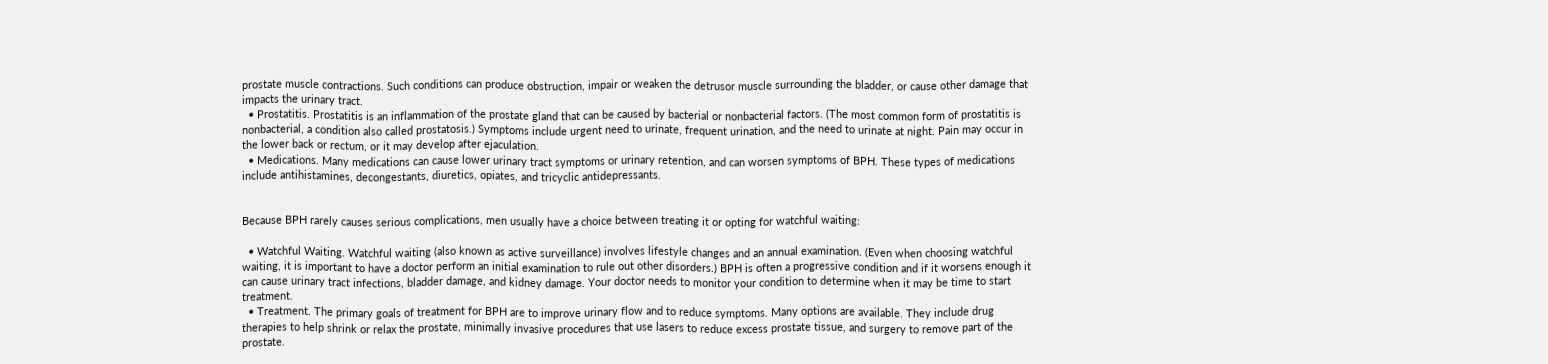prostate muscle contractions. Such conditions can produce obstruction, impair or weaken the detrusor muscle surrounding the bladder, or cause other damage that impacts the urinary tract.
  • Prostatitis. Prostatitis is an inflammation of the prostate gland that can be caused by bacterial or nonbacterial factors. (The most common form of prostatitis is nonbacterial, a condition also called prostatosis.) Symptoms include urgent need to urinate, frequent urination, and the need to urinate at night. Pain may occur in the lower back or rectum, or it may develop after ejaculation.
  • Medications. Many medications can cause lower urinary tract symptoms or urinary retention, and can worsen symptoms of BPH. These types of medications include antihistamines, decongestants, diuretics, opiates, and tricyclic antidepressants.


Because BPH rarely causes serious complications, men usually have a choice between treating it or opting for watchful waiting:

  • Watchful Waiting. Watchful waiting (also known as active surveillance) involves lifestyle changes and an annual examination. (Even when choosing watchful waiting, it is important to have a doctor perform an initial examination to rule out other disorders.) BPH is often a progressive condition and if it worsens enough it can cause urinary tract infections, bladder damage, and kidney damage. Your doctor needs to monitor your condition to determine when it may be time to start treatment.
  • Treatment. The primary goals of treatment for BPH are to improve urinary flow and to reduce symptoms. Many options are available. They include drug therapies to help shrink or relax the prostate, minimally invasive procedures that use lasers to reduce excess prostate tissue, and surgery to remove part of the prostate.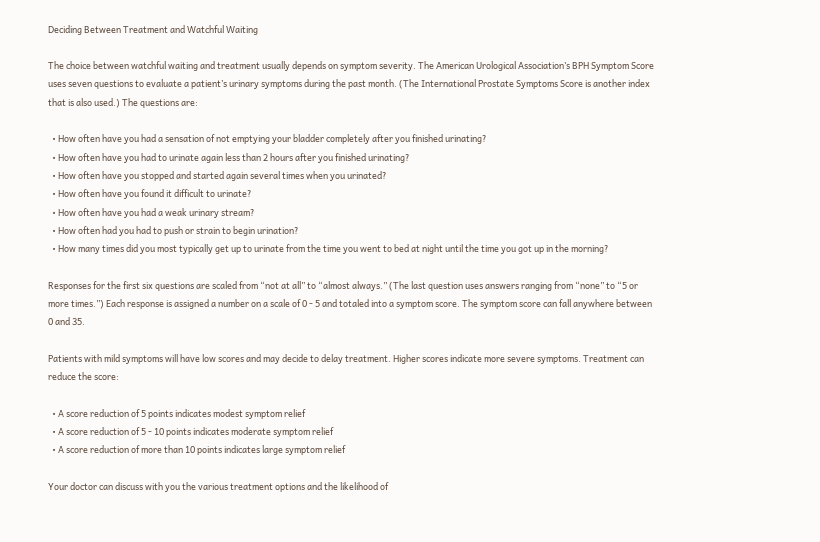Deciding Between Treatment and Watchful Waiting

The choice between watchful waiting and treatment usually depends on symptom severity. The American Urological Association’s BPH Symptom Score uses seven questions to evaluate a patient’s urinary symptoms during the past month. (The International Prostate Symptoms Score is another index that is also used.) The questions are:

  • How often have you had a sensation of not emptying your bladder completely after you finished urinating?
  • How often have you had to urinate again less than 2 hours after you finished urinating?
  • How often have you stopped and started again several times when you urinated?
  • How often have you found it difficult to urinate?
  • How often have you had a weak urinary stream?
  • How often had you had to push or strain to begin urination?
  • How many times did you most typically get up to urinate from the time you went to bed at night until the time you got up in the morning?

Responses for the first six questions are scaled from “not at all” to “almost always.” (The last question uses answers ranging from “none” to “5 or more times.”) Each response is assigned a number on a scale of 0 - 5 and totaled into a symptom score. The symptom score can fall anywhere between 0 and 35.

Patients with mild symptoms will have low scores and may decide to delay treatment. Higher scores indicate more severe symptoms. Treatment can reduce the score:

  • A score reduction of 5 points indicates modest symptom relief
  • A score reduction of 5 - 10 points indicates moderate symptom relief
  • A score reduction of more than 10 points indicates large symptom relief

Your doctor can discuss with you the various treatment options and the likelihood of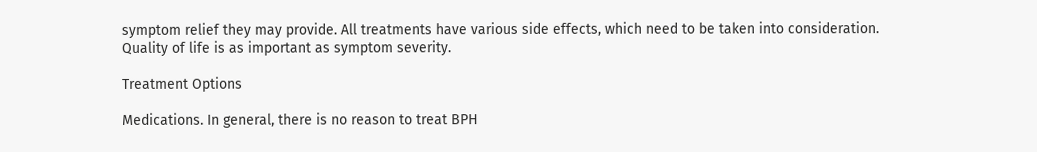symptom relief they may provide. All treatments have various side effects, which need to be taken into consideration. Quality of life is as important as symptom severity.

Treatment Options

Medications. In general, there is no reason to treat BPH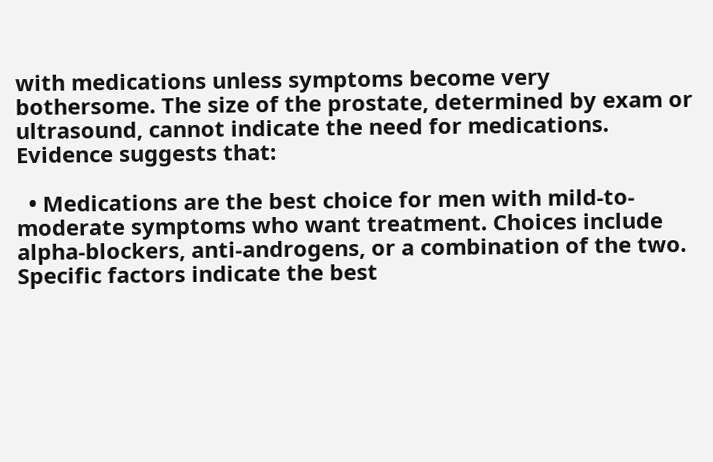with medications unless symptoms become very bothersome. The size of the prostate, determined by exam or ultrasound, cannot indicate the need for medications. Evidence suggests that:

  • Medications are the best choice for men with mild-to-moderate symptoms who want treatment. Choices include alpha-blockers, anti-androgens, or a combination of the two. Specific factors indicate the best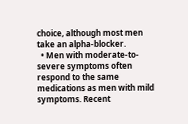choice, although most men take an alpha-blocker.
  • Men with moderate-to-severe symptoms often respond to the same medications as men with mild symptoms. Recent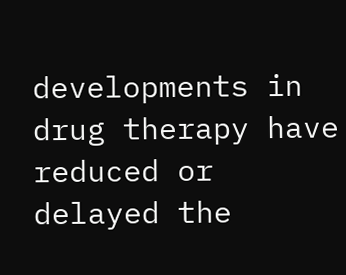developments in drug therapy have reduced or delayed the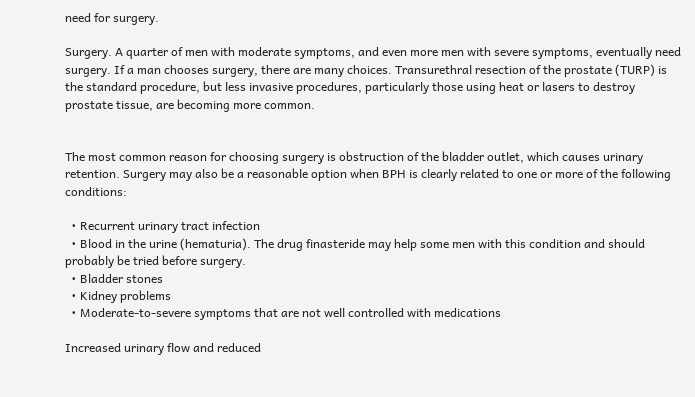need for surgery.

Surgery. A quarter of men with moderate symptoms, and even more men with severe symptoms, eventually need surgery. If a man chooses surgery, there are many choices. Transurethral resection of the prostate (TURP) is the standard procedure, but less invasive procedures, particularly those using heat or lasers to destroy prostate tissue, are becoming more common.


The most common reason for choosing surgery is obstruction of the bladder outlet, which causes urinary retention. Surgery may also be a reasonable option when BPH is clearly related to one or more of the following conditions:

  • Recurrent urinary tract infection
  • Blood in the urine (hematuria). The drug finasteride may help some men with this condition and should probably be tried before surgery.
  • Bladder stones
  • Kidney problems
  • Moderate-to-severe symptoms that are not well controlled with medications

Increased urinary flow and reduced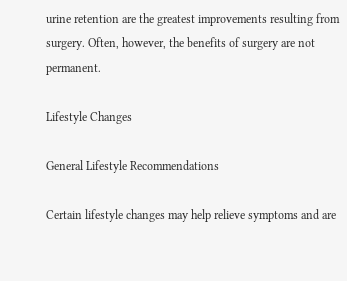urine retention are the greatest improvements resulting from surgery. Often, however, the benefits of surgery are not permanent.

Lifestyle Changes

General Lifestyle Recommendations

Certain lifestyle changes may help relieve symptoms and are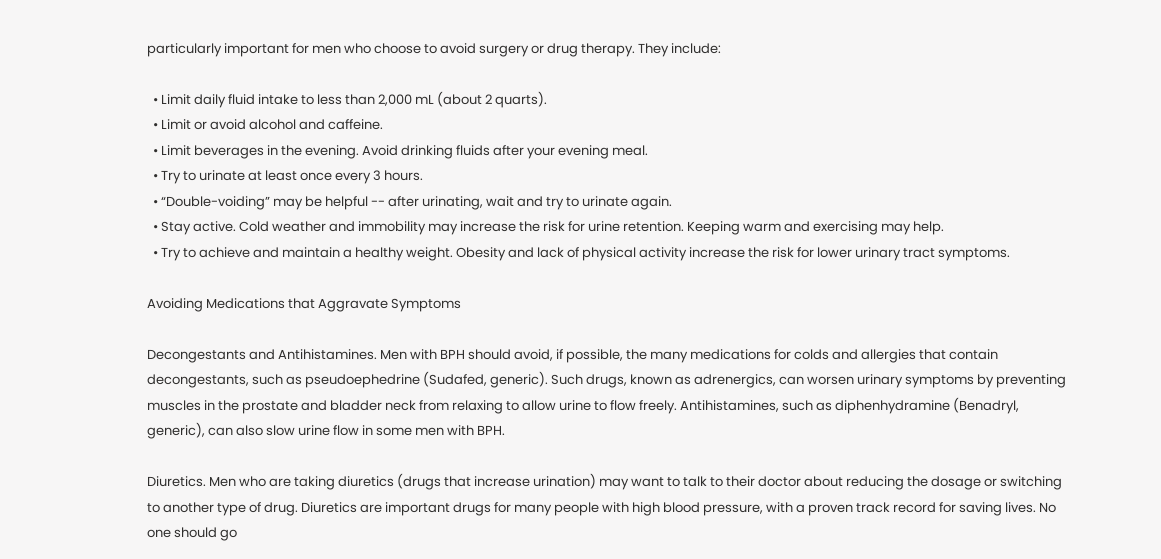particularly important for men who choose to avoid surgery or drug therapy. They include:

  • Limit daily fluid intake to less than 2,000 mL (about 2 quarts).
  • Limit or avoid alcohol and caffeine.
  • Limit beverages in the evening. Avoid drinking fluids after your evening meal.
  • Try to urinate at least once every 3 hours.
  • “Double-voiding” may be helpful -- after urinating, wait and try to urinate again.
  • Stay active. Cold weather and immobility may increase the risk for urine retention. Keeping warm and exercising may help.
  • Try to achieve and maintain a healthy weight. Obesity and lack of physical activity increase the risk for lower urinary tract symptoms.

Avoiding Medications that Aggravate Symptoms

Decongestants and Antihistamines. Men with BPH should avoid, if possible, the many medications for colds and allergies that contain decongestants, such as pseudoephedrine (Sudafed, generic). Such drugs, known as adrenergics, can worsen urinary symptoms by preventing muscles in the prostate and bladder neck from relaxing to allow urine to flow freely. Antihistamines, such as diphenhydramine (Benadryl, generic), can also slow urine flow in some men with BPH.

Diuretics. Men who are taking diuretics (drugs that increase urination) may want to talk to their doctor about reducing the dosage or switching to another type of drug. Diuretics are important drugs for many people with high blood pressure, with a proven track record for saving lives. No one should go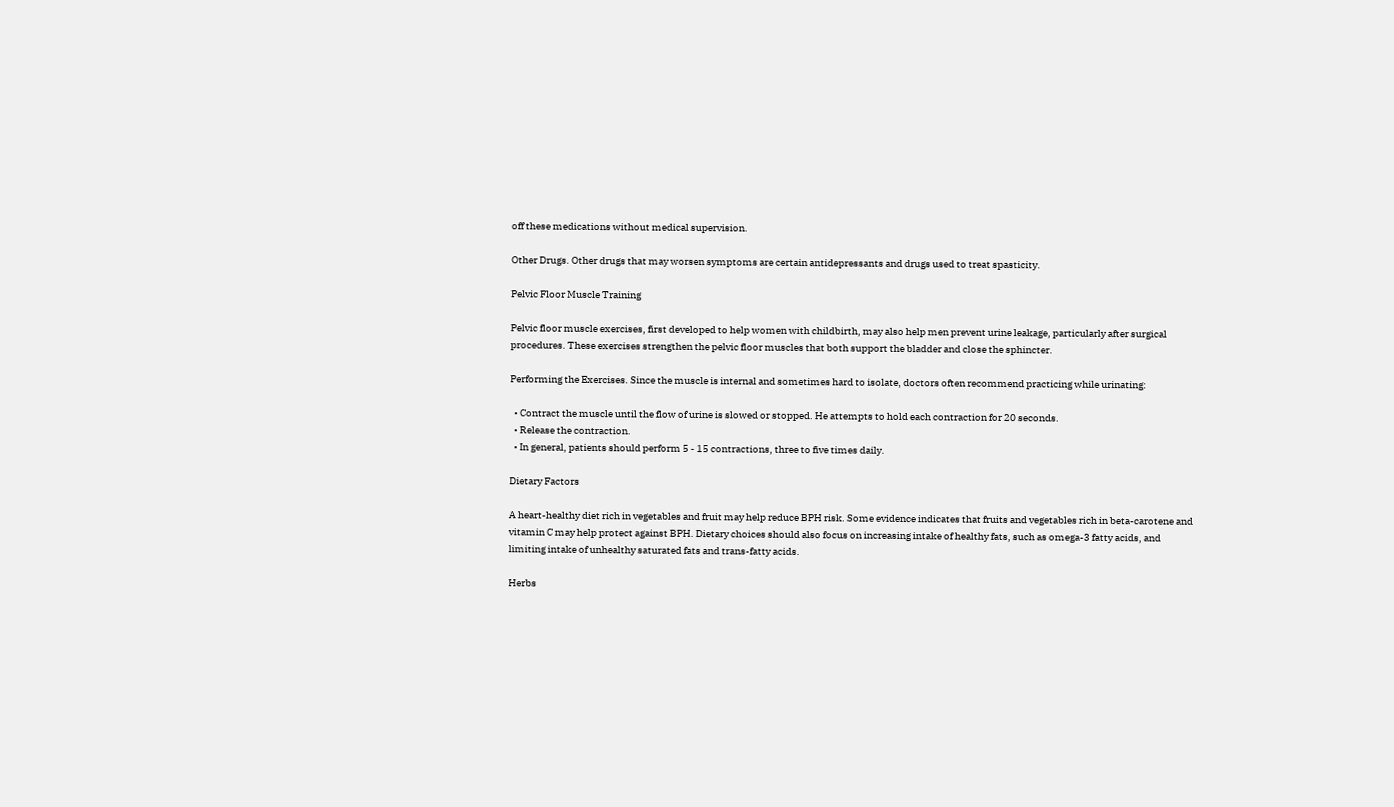off these medications without medical supervision.

Other Drugs. Other drugs that may worsen symptoms are certain antidepressants and drugs used to treat spasticity.

Pelvic Floor Muscle Training

Pelvic floor muscle exercises, first developed to help women with childbirth, may also help men prevent urine leakage, particularly after surgical procedures. These exercises strengthen the pelvic floor muscles that both support the bladder and close the sphincter.

Performing the Exercises. Since the muscle is internal and sometimes hard to isolate, doctors often recommend practicing while urinating:

  • Contract the muscle until the flow of urine is slowed or stopped. He attempts to hold each contraction for 20 seconds.
  • Release the contraction.
  • In general, patients should perform 5 - 15 contractions, three to five times daily.

Dietary Factors

A heart-healthy diet rich in vegetables and fruit may help reduce BPH risk. Some evidence indicates that fruits and vegetables rich in beta-carotene and vitamin C may help protect against BPH. Dietary choices should also focus on increasing intake of healthy fats, such as omega-3 fatty acids, and limiting intake of unhealthy saturated fats and trans-fatty acids.

Herbs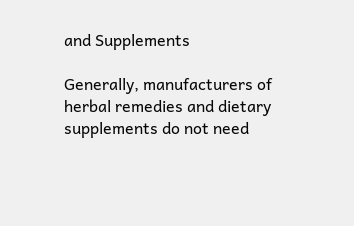and Supplements

Generally, manufacturers of herbal remedies and dietary supplements do not need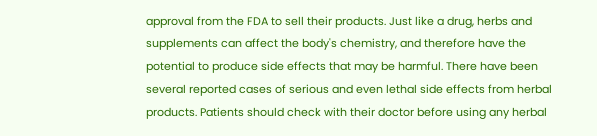approval from the FDA to sell their products. Just like a drug, herbs and supplements can affect the body's chemistry, and therefore have the potential to produce side effects that may be harmful. There have been several reported cases of serious and even lethal side effects from herbal products. Patients should check with their doctor before using any herbal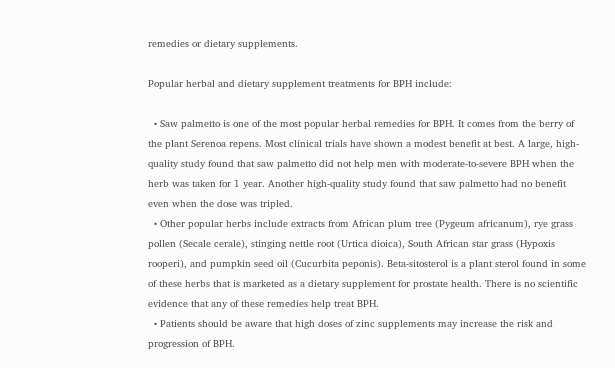remedies or dietary supplements.

Popular herbal and dietary supplement treatments for BPH include:

  • Saw palmetto is one of the most popular herbal remedies for BPH. It comes from the berry of the plant Serenoa repens. Most clinical trials have shown a modest benefit at best. A large, high-quality study found that saw palmetto did not help men with moderate-to-severe BPH when the herb was taken for 1 year. Another high-quality study found that saw palmetto had no benefit even when the dose was tripled.
  • Other popular herbs include extracts from African plum tree (Pygeum africanum), rye grass pollen (Secale cerale), stinging nettle root (Urtica dioica), South African star grass (Hypoxis rooperi), and pumpkin seed oil (Cucurbita peponis). Beta-sitosterol is a plant sterol found in some of these herbs that is marketed as a dietary supplement for prostate health. There is no scientific evidence that any of these remedies help treat BPH.
  • Patients should be aware that high doses of zinc supplements may increase the risk and progression of BPH.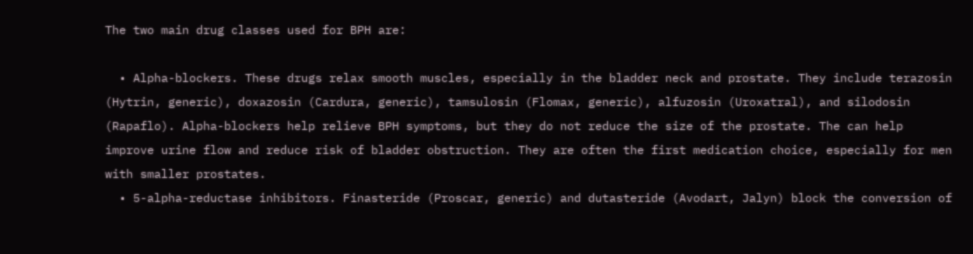The two main drug classes used for BPH are:

  • Alpha-blockers. These drugs relax smooth muscles, especially in the bladder neck and prostate. They include terazosin (Hytrin, generic), doxazosin (Cardura, generic), tamsulosin (Flomax, generic), alfuzosin (Uroxatral), and silodosin (Rapaflo). Alpha-blockers help relieve BPH symptoms, but they do not reduce the size of the prostate. The can help improve urine flow and reduce risk of bladder obstruction. They are often the first medication choice, especially for men with smaller prostates.
  • 5-alpha-reductase inhibitors. Finasteride (Proscar, generic) and dutasteride (Avodart, Jalyn) block the conversion of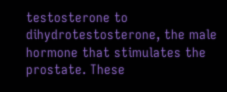testosterone to dihydrotestosterone, the male hormone that stimulates the prostate. These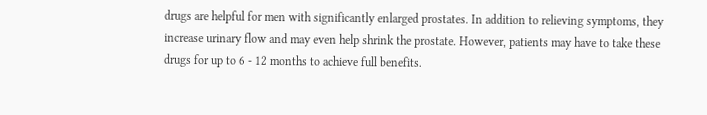drugs are helpful for men with significantly enlarged prostates. In addition to relieving symptoms, they increase urinary flow and may even help shrink the prostate. However, patients may have to take these drugs for up to 6 - 12 months to achieve full benefits.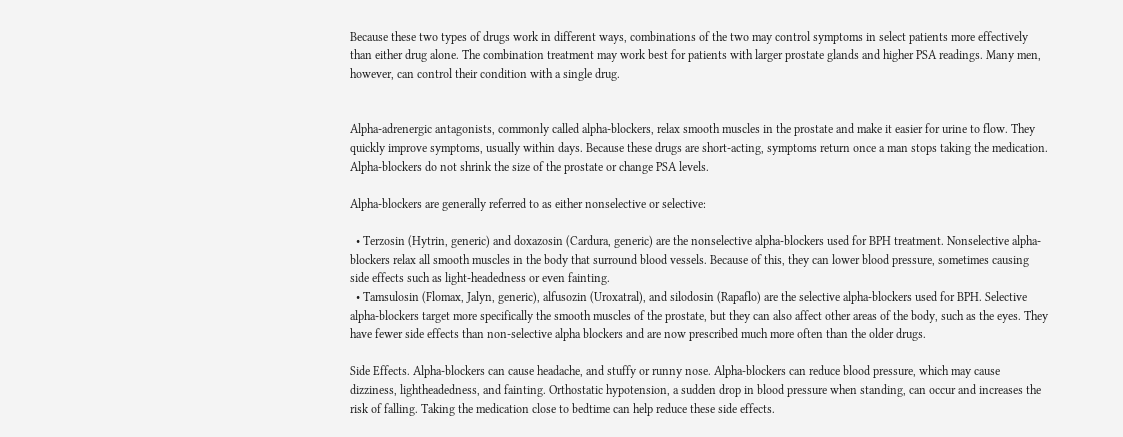Because these two types of drugs work in different ways, combinations of the two may control symptoms in select patients more effectively than either drug alone. The combination treatment may work best for patients with larger prostate glands and higher PSA readings. Many men, however, can control their condition with a single drug.


Alpha-adrenergic antagonists, commonly called alpha-blockers, relax smooth muscles in the prostate and make it easier for urine to flow. They quickly improve symptoms, usually within days. Because these drugs are short-acting, symptoms return once a man stops taking the medication. Alpha-blockers do not shrink the size of the prostate or change PSA levels.

Alpha-blockers are generally referred to as either nonselective or selective:

  • Terzosin (Hytrin, generic) and doxazosin (Cardura, generic) are the nonselective alpha-blockers used for BPH treatment. Nonselective alpha-blockers relax all smooth muscles in the body that surround blood vessels. Because of this, they can lower blood pressure, sometimes causing side effects such as light-headedness or even fainting.
  • Tamsulosin (Flomax, Jalyn, generic), alfusozin (Uroxatral), and silodosin (Rapaflo) are the selective alpha-blockers used for BPH. Selective alpha-blockers target more specifically the smooth muscles of the prostate, but they can also affect other areas of the body, such as the eyes. They have fewer side effects than non-selective alpha blockers and are now prescribed much more often than the older drugs.

Side Effects. Alpha-blockers can cause headache, and stuffy or runny nose. Alpha-blockers can reduce blood pressure, which may cause dizziness, lightheadedness, and fainting. Orthostatic hypotension, a sudden drop in blood pressure when standing, can occur and increases the risk of falling. Taking the medication close to bedtime can help reduce these side effects.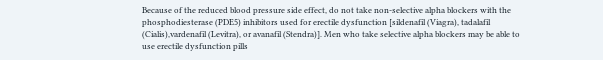Because of the reduced blood pressure side effect, do not take non-selective alpha blockers with the phosphodiesterase (PDE5) inhibitors used for erectile dysfunction [sildenafil (Viagra), tadalafil (Cialis),vardenafil (Levitra), or avanafil (Stendra)]. Men who take selective alpha blockers may be able to use erectile dysfunction pills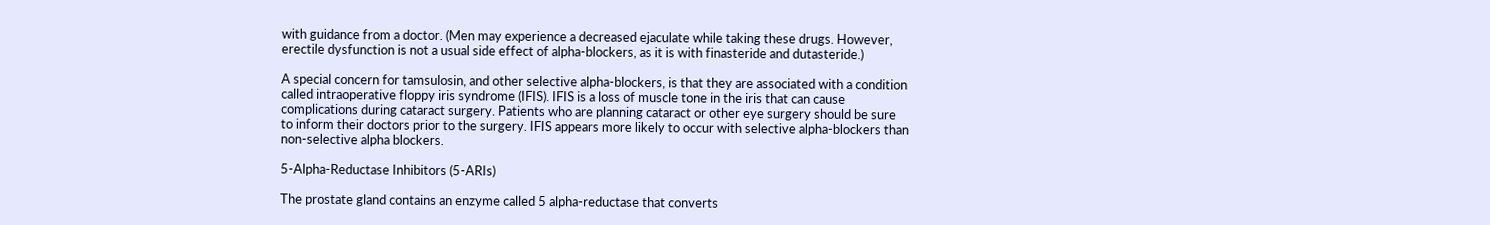with guidance from a doctor. (Men may experience a decreased ejaculate while taking these drugs. However, erectile dysfunction is not a usual side effect of alpha-blockers, as it is with finasteride and dutasteride.)

A special concern for tamsulosin, and other selective alpha-blockers, is that they are associated with a condition called intraoperative floppy iris syndrome (IFIS). IFIS is a loss of muscle tone in the iris that can cause complications during cataract surgery. Patients who are planning cataract or other eye surgery should be sure to inform their doctors prior to the surgery. IFIS appears more likely to occur with selective alpha-blockers than non-selective alpha blockers.

5-Alpha-Reductase Inhibitors (5-ARIs)

The prostate gland contains an enzyme called 5 alpha-reductase that converts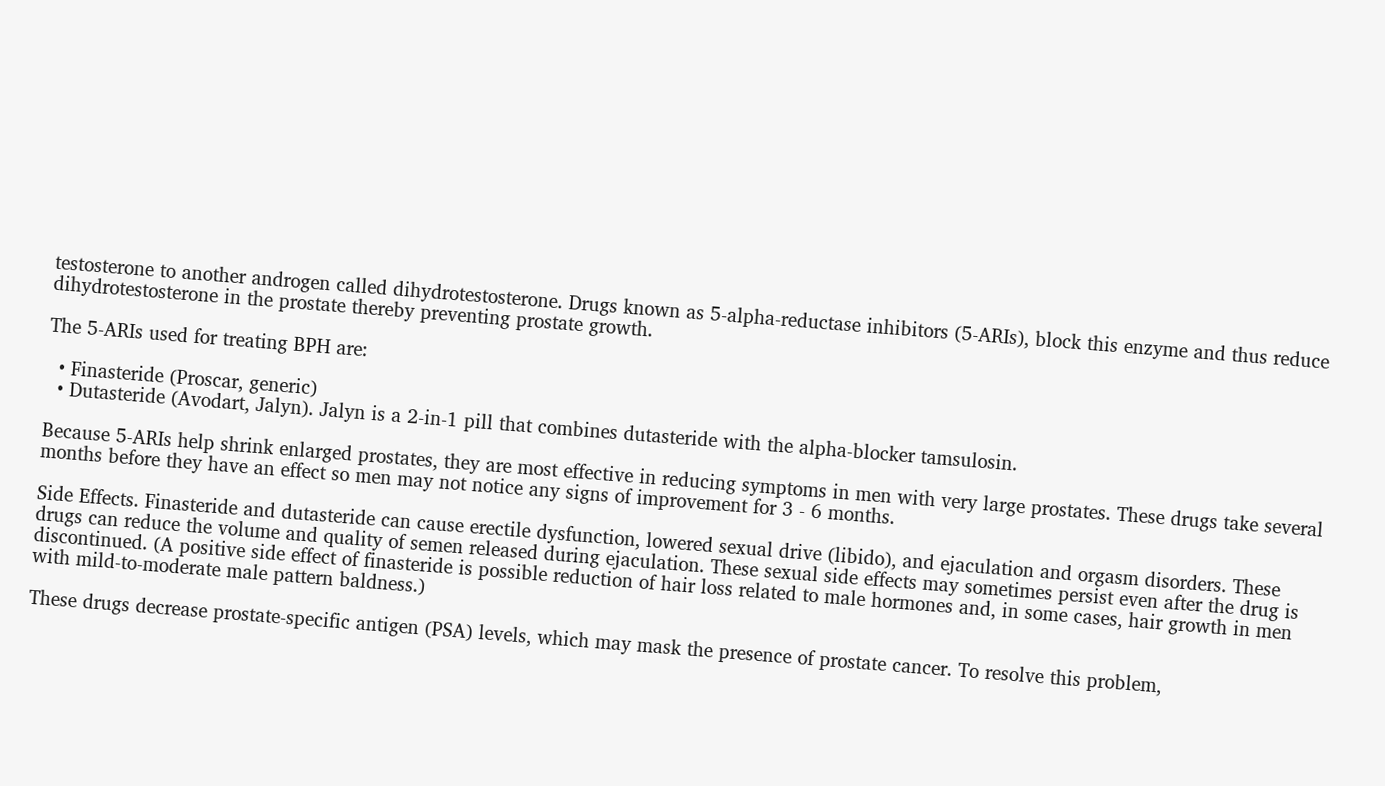testosterone to another androgen called dihydrotestosterone. Drugs known as 5-alpha-reductase inhibitors (5-ARIs), block this enzyme and thus reduce dihydrotestosterone in the prostate thereby preventing prostate growth.

The 5-ARIs used for treating BPH are:

  • Finasteride (Proscar, generic)
  • Dutasteride (Avodart, Jalyn). Jalyn is a 2-in-1 pill that combines dutasteride with the alpha-blocker tamsulosin.

Because 5-ARIs help shrink enlarged prostates, they are most effective in reducing symptoms in men with very large prostates. These drugs take several months before they have an effect so men may not notice any signs of improvement for 3 - 6 months.

Side Effects. Finasteride and dutasteride can cause erectile dysfunction, lowered sexual drive (libido), and ejaculation and orgasm disorders. These drugs can reduce the volume and quality of semen released during ejaculation. These sexual side effects may sometimes persist even after the drug is discontinued. (A positive side effect of finasteride is possible reduction of hair loss related to male hormones and, in some cases, hair growth in men with mild-to-moderate male pattern baldness.)

These drugs decrease prostate-specific antigen (PSA) levels, which may mask the presence of prostate cancer. To resolve this problem,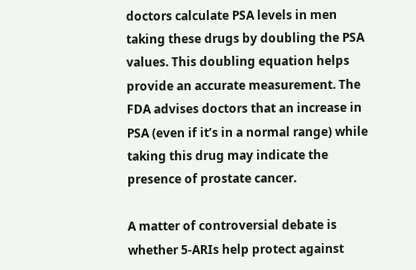doctors calculate PSA levels in men taking these drugs by doubling the PSA values. This doubling equation helps provide an accurate measurement. The FDA advises doctors that an increase in PSA (even if it’s in a normal range) while taking this drug may indicate the presence of prostate cancer.

A matter of controversial debate is whether 5-ARIs help protect against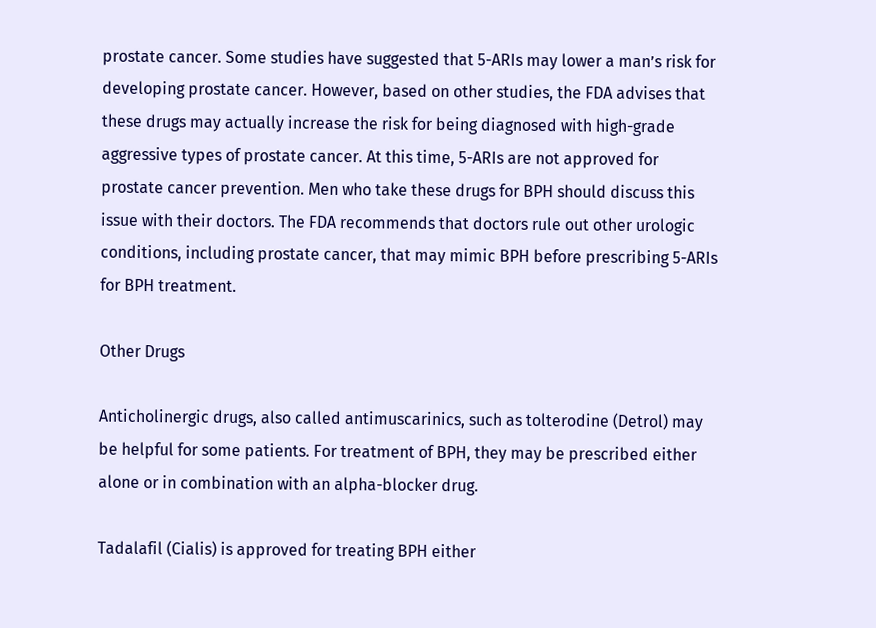prostate cancer. Some studies have suggested that 5-ARIs may lower a man’s risk for developing prostate cancer. However, based on other studies, the FDA advises that these drugs may actually increase the risk for being diagnosed with high-grade aggressive types of prostate cancer. At this time, 5-ARIs are not approved for prostate cancer prevention. Men who take these drugs for BPH should discuss this issue with their doctors. The FDA recommends that doctors rule out other urologic conditions, including prostate cancer, that may mimic BPH before prescribing 5-ARIs for BPH treatment.

Other Drugs

Anticholinergic drugs, also called antimuscarinics, such as tolterodine (Detrol) may be helpful for some patients. For treatment of BPH, they may be prescribed either alone or in combination with an alpha-blocker drug.

Tadalafil (Cialis) is approved for treating BPH either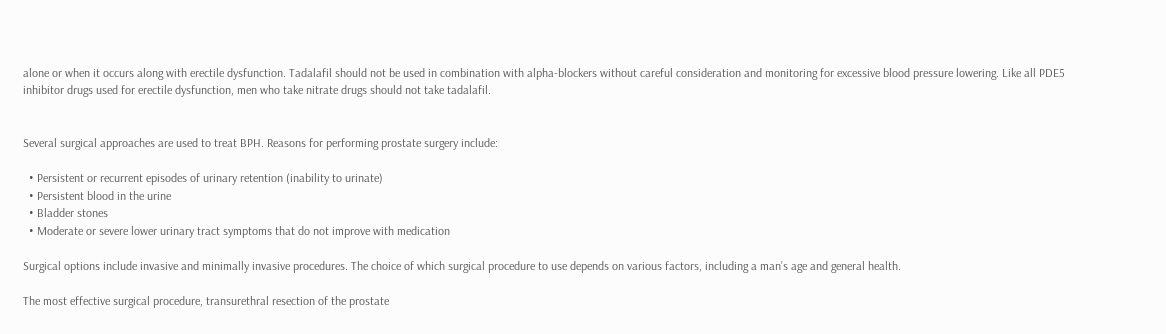alone or when it occurs along with erectile dysfunction. Tadalafil should not be used in combination with alpha-blockers without careful consideration and monitoring for excessive blood pressure lowering. Like all PDE5 inhibitor drugs used for erectile dysfunction, men who take nitrate drugs should not take tadalafil.


Several surgical approaches are used to treat BPH. Reasons for performing prostate surgery include:

  • Persistent or recurrent episodes of urinary retention (inability to urinate)
  • Persistent blood in the urine
  • Bladder stones
  • Moderate or severe lower urinary tract symptoms that do not improve with medication

Surgical options include invasive and minimally invasive procedures. The choice of which surgical procedure to use depends on various factors, including a man’s age and general health.

The most effective surgical procedure, transurethral resection of the prostate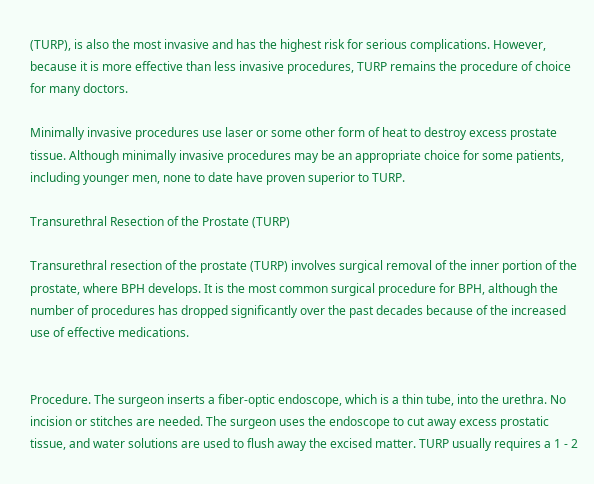(TURP), is also the most invasive and has the highest risk for serious complications. However, because it is more effective than less invasive procedures, TURP remains the procedure of choice for many doctors.

Minimally invasive procedures use laser or some other form of heat to destroy excess prostate tissue. Although minimally invasive procedures may be an appropriate choice for some patients, including younger men, none to date have proven superior to TURP.

Transurethral Resection of the Prostate (TURP)

Transurethral resection of the prostate (TURP) involves surgical removal of the inner portion of the prostate, where BPH develops. It is the most common surgical procedure for BPH, although the number of procedures has dropped significantly over the past decades because of the increased use of effective medications.


Procedure. The surgeon inserts a fiber-optic endoscope, which is a thin tube, into the urethra. No incision or stitches are needed. The surgeon uses the endoscope to cut away excess prostatic tissue, and water solutions are used to flush away the excised matter. TURP usually requires a 1 - 2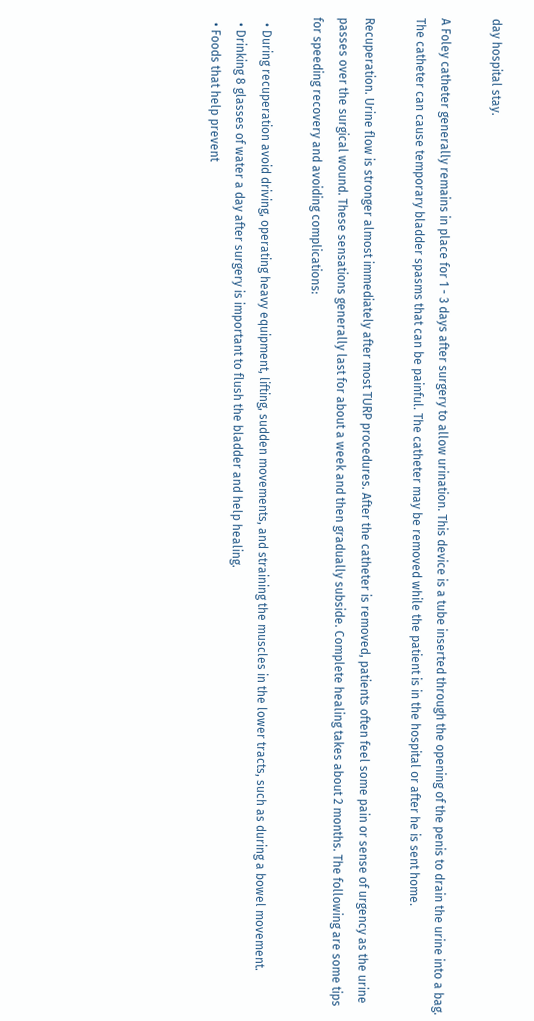day hospital stay.

A Foley catheter generally remains in place for 1 - 3 days after surgery to allow urination. This device is a tube inserted through the opening of the penis to drain the urine into a bag. The catheter can cause temporary bladder spasms that can be painful. The catheter may be removed while the patient is in the hospital or after he is sent home.

Recuperation. Urine flow is stronger almost immediately after most TURP procedures. After the catheter is removed, patients often feel some pain or sense of urgency as the urine passes over the surgical wound. These sensations generally last for about a week and then gradually subside. Complete healing takes about 2 months. The following are some tips for speeding recovery and avoiding complications:

  • During recuperation avoid driving, operating heavy equipment, lifting, sudden movements, and straining the muscles in the lower tracts, such as during a bowel movement.
  • Drinking 8 glasses of water a day after surgery is important to flush the bladder and help healing.
  • Foods that help prevent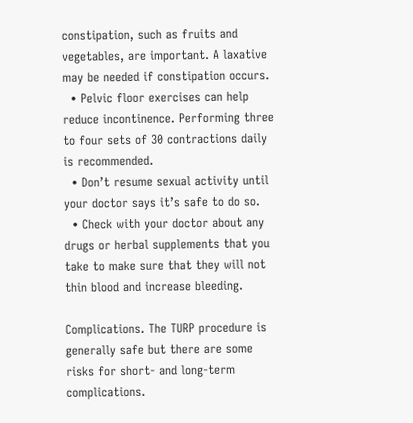constipation, such as fruits and vegetables, are important. A laxative may be needed if constipation occurs.
  • Pelvic floor exercises can help reduce incontinence. Performing three to four sets of 30 contractions daily is recommended.
  • Don’t resume sexual activity until your doctor says it’s safe to do so.
  • Check with your doctor about any drugs or herbal supplements that you take to make sure that they will not thin blood and increase bleeding.

Complications. The TURP procedure is generally safe but there are some risks for short- and long-term complications.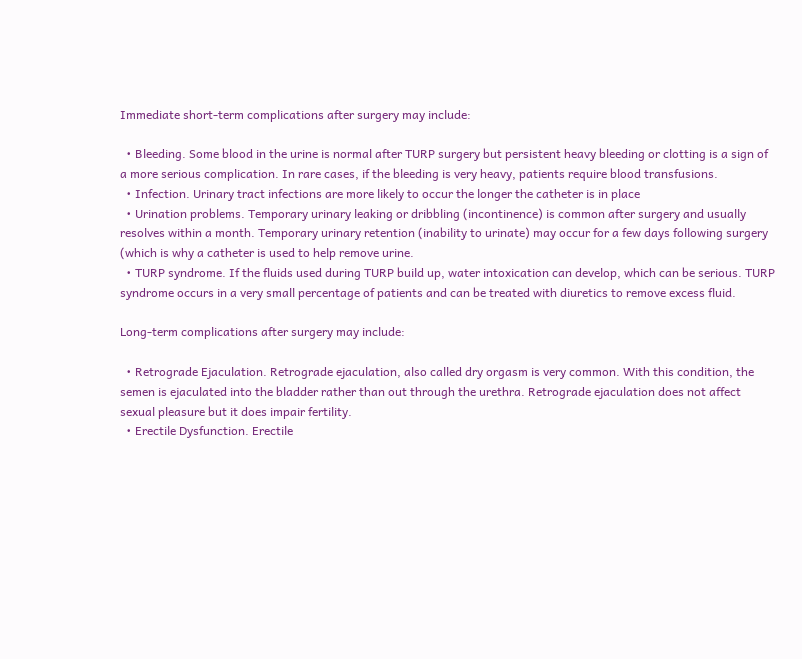Immediate short-term complications after surgery may include:

  • Bleeding. Some blood in the urine is normal after TURP surgery but persistent heavy bleeding or clotting is a sign of a more serious complication. In rare cases, if the bleeding is very heavy, patients require blood transfusions.
  • Infection. Urinary tract infections are more likely to occur the longer the catheter is in place
  • Urination problems. Temporary urinary leaking or dribbling (incontinence) is common after surgery and usually resolves within a month. Temporary urinary retention (inability to urinate) may occur for a few days following surgery (which is why a catheter is used to help remove urine.
  • TURP syndrome. If the fluids used during TURP build up, water intoxication can develop, which can be serious. TURP syndrome occurs in a very small percentage of patients and can be treated with diuretics to remove excess fluid.

Long-term complications after surgery may include:

  • Retrograde Ejaculation. Retrograde ejaculation, also called dry orgasm is very common. With this condition, the semen is ejaculated into the bladder rather than out through the urethra. Retrograde ejaculation does not affect sexual pleasure but it does impair fertility.
  • Erectile Dysfunction. Erectile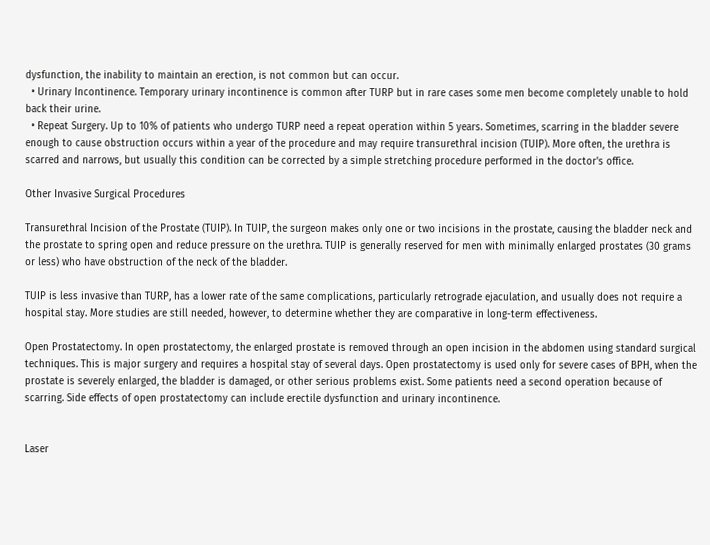dysfunction, the inability to maintain an erection, is not common but can occur.
  • Urinary Incontinence. Temporary urinary incontinence is common after TURP but in rare cases some men become completely unable to hold back their urine.
  • Repeat Surgery. Up to 10% of patients who undergo TURP need a repeat operation within 5 years. Sometimes, scarring in the bladder severe enough to cause obstruction occurs within a year of the procedure and may require transurethral incision (TUIP). More often, the urethra is scarred and narrows, but usually this condition can be corrected by a simple stretching procedure performed in the doctor's office.

Other Invasive Surgical Procedures

Transurethral Incision of the Prostate (TUIP). In TUIP, the surgeon makes only one or two incisions in the prostate, causing the bladder neck and the prostate to spring open and reduce pressure on the urethra. TUIP is generally reserved for men with minimally enlarged prostates (30 grams or less) who have obstruction of the neck of the bladder.

TUIP is less invasive than TURP, has a lower rate of the same complications, particularly retrograde ejaculation, and usually does not require a hospital stay. More studies are still needed, however, to determine whether they are comparative in long-term effectiveness.

Open Prostatectomy. In open prostatectomy, the enlarged prostate is removed through an open incision in the abdomen using standard surgical techniques. This is major surgery and requires a hospital stay of several days. Open prostatectomy is used only for severe cases of BPH, when the prostate is severely enlarged, the bladder is damaged, or other serious problems exist. Some patients need a second operation because of scarring. Side effects of open prostatectomy can include erectile dysfunction and urinary incontinence.


Laser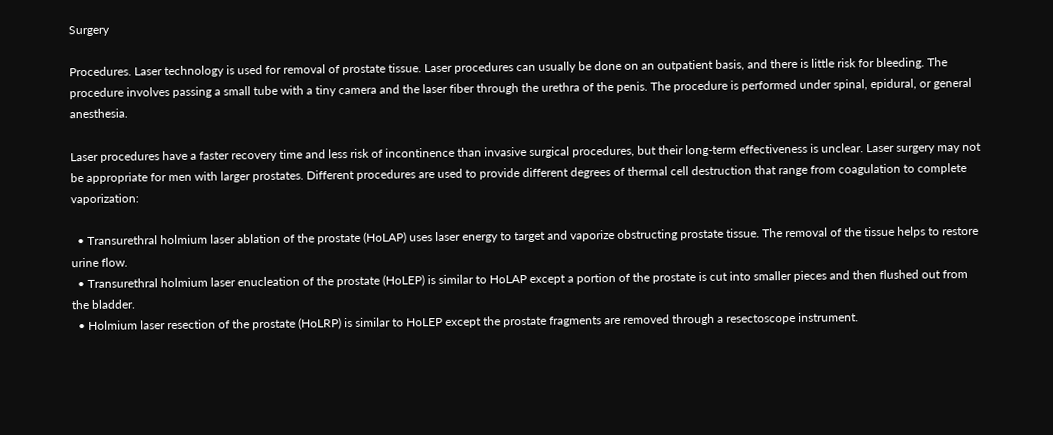Surgery

Procedures. Laser technology is used for removal of prostate tissue. Laser procedures can usually be done on an outpatient basis, and there is little risk for bleeding. The procedure involves passing a small tube with a tiny camera and the laser fiber through the urethra of the penis. The procedure is performed under spinal, epidural, or general anesthesia.

Laser procedures have a faster recovery time and less risk of incontinence than invasive surgical procedures, but their long-term effectiveness is unclear. Laser surgery may not be appropriate for men with larger prostates. Different procedures are used to provide different degrees of thermal cell destruction that range from coagulation to complete vaporization:

  • Transurethral holmium laser ablation of the prostate (HoLAP) uses laser energy to target and vaporize obstructing prostate tissue. The removal of the tissue helps to restore urine flow.
  • Transurethral holmium laser enucleation of the prostate (HoLEP) is similar to HoLAP except a portion of the prostate is cut into smaller pieces and then flushed out from the bladder.
  • Holmium laser resection of the prostate (HoLRP) is similar to HoLEP except the prostate fragments are removed through a resectoscope instrument.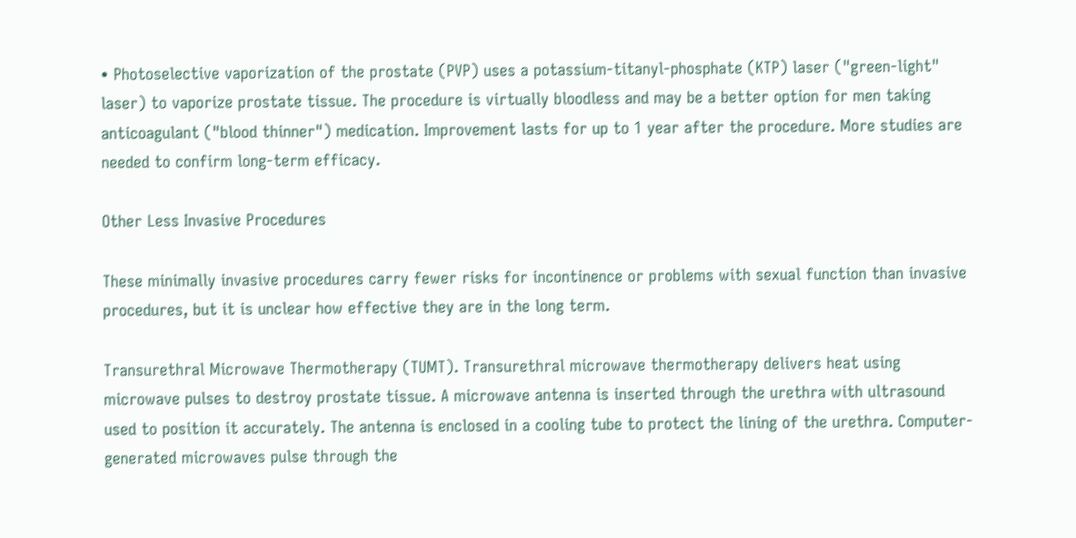• Photoselective vaporization of the prostate (PVP) uses a potassium-titanyl-phosphate (KTP) laser ("green-light" laser) to vaporize prostate tissue. The procedure is virtually bloodless and may be a better option for men taking anticoagulant ("blood thinner") medication. Improvement lasts for up to 1 year after the procedure. More studies are needed to confirm long-term efficacy.

Other Less Invasive Procedures

These minimally invasive procedures carry fewer risks for incontinence or problems with sexual function than invasive procedures, but it is unclear how effective they are in the long term.

Transurethral Microwave Thermotherapy (TUMT). Transurethral microwave thermotherapy delivers heat using microwave pulses to destroy prostate tissue. A microwave antenna is inserted through the urethra with ultrasound used to position it accurately. The antenna is enclosed in a cooling tube to protect the lining of the urethra. Computer-generated microwaves pulse through the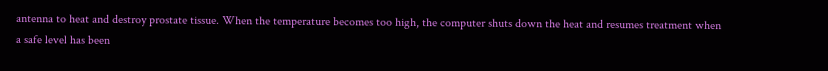antenna to heat and destroy prostate tissue. When the temperature becomes too high, the computer shuts down the heat and resumes treatment when a safe level has been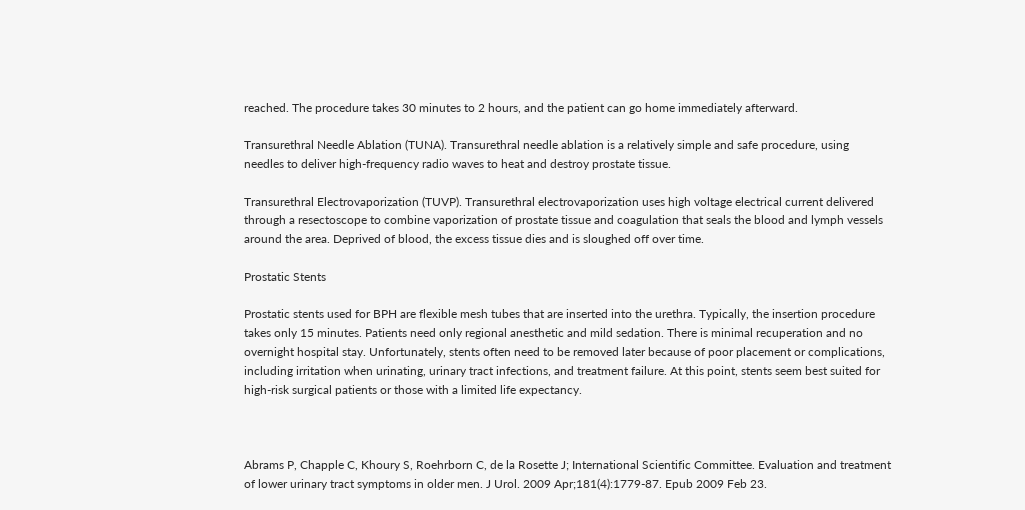reached. The procedure takes 30 minutes to 2 hours, and the patient can go home immediately afterward.

Transurethral Needle Ablation (TUNA). Transurethral needle ablation is a relatively simple and safe procedure, using needles to deliver high-frequency radio waves to heat and destroy prostate tissue.

Transurethral Electrovaporization (TUVP). Transurethral electrovaporization uses high voltage electrical current delivered through a resectoscope to combine vaporization of prostate tissue and coagulation that seals the blood and lymph vessels around the area. Deprived of blood, the excess tissue dies and is sloughed off over time.

Prostatic Stents

Prostatic stents used for BPH are flexible mesh tubes that are inserted into the urethra. Typically, the insertion procedure takes only 15 minutes. Patients need only regional anesthetic and mild sedation. There is minimal recuperation and no overnight hospital stay. Unfortunately, stents often need to be removed later because of poor placement or complications, including irritation when urinating, urinary tract infections, and treatment failure. At this point, stents seem best suited for high-risk surgical patients or those with a limited life expectancy.



Abrams P, Chapple C, Khoury S, Roehrborn C, de la Rosette J; International Scientific Committee. Evaluation and treatment of lower urinary tract symptoms in older men. J Urol. 2009 Apr;181(4):1779-87. Epub 2009 Feb 23.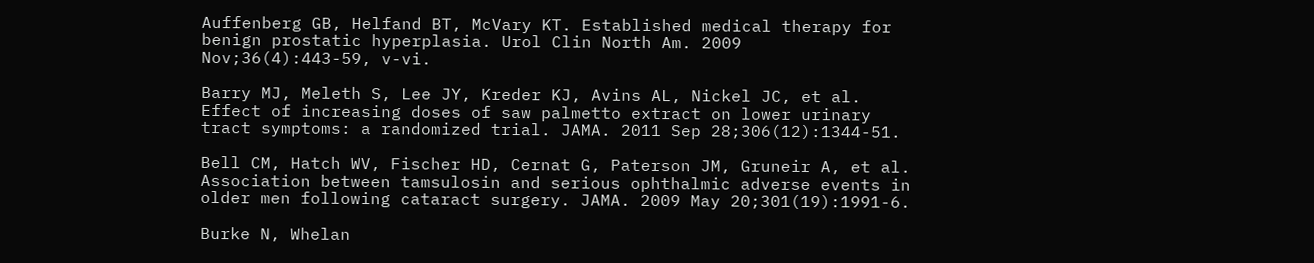Auffenberg GB, Helfand BT, McVary KT. Established medical therapy for benign prostatic hyperplasia. Urol Clin North Am. 2009 Nov;36(4):443-59, v-vi.

Barry MJ, Meleth S, Lee JY, Kreder KJ, Avins AL, Nickel JC, et al. Effect of increasing doses of saw palmetto extract on lower urinary tract symptoms: a randomized trial. JAMA. 2011 Sep 28;306(12):1344-51.

Bell CM, Hatch WV, Fischer HD, Cernat G, Paterson JM, Gruneir A, et al. Association between tamsulosin and serious ophthalmic adverse events in older men following cataract surgery. JAMA. 2009 May 20;301(19):1991-6.

Burke N, Whelan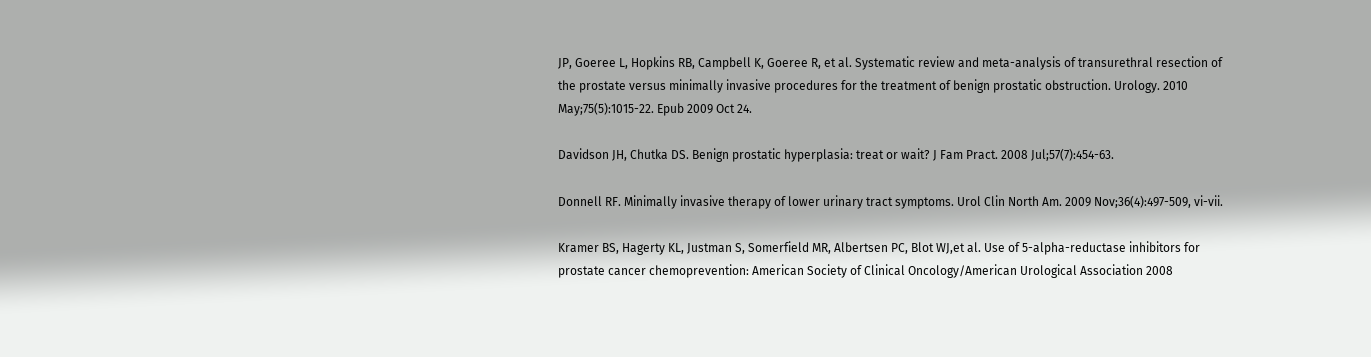JP, Goeree L, Hopkins RB, Campbell K, Goeree R, et al. Systematic review and meta-analysis of transurethral resection of the prostate versus minimally invasive procedures for the treatment of benign prostatic obstruction. Urology. 2010 May;75(5):1015-22. Epub 2009 Oct 24.

Davidson JH, Chutka DS. Benign prostatic hyperplasia: treat or wait? J Fam Pract. 2008 Jul;57(7):454-63.

Donnell RF. Minimally invasive therapy of lower urinary tract symptoms. Urol Clin North Am. 2009 Nov;36(4):497-509, vi-vii.

Kramer BS, Hagerty KL, Justman S, Somerfield MR, Albertsen PC, Blot WJ,et al. Use of 5-alpha-reductase inhibitors for prostate cancer chemoprevention: American Society of Clinical Oncology/American Urological Association 2008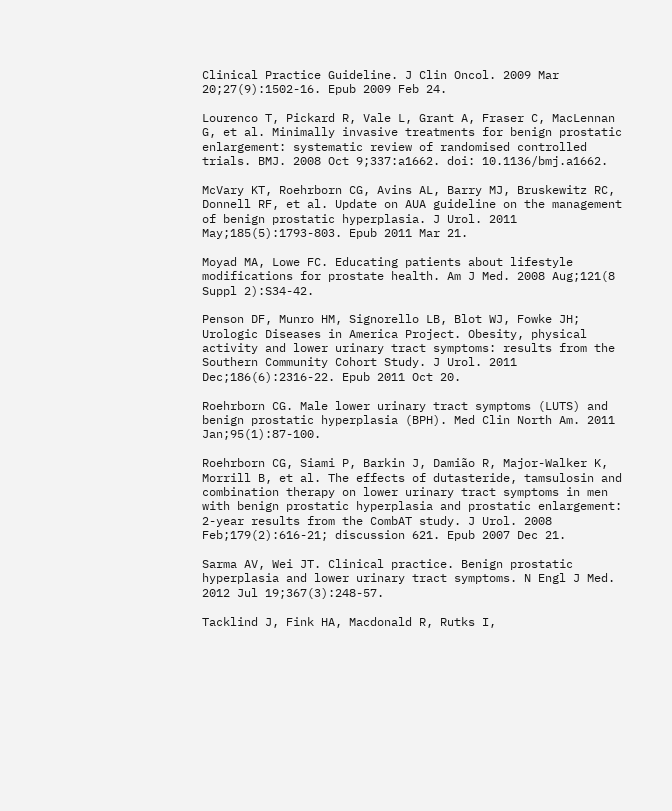Clinical Practice Guideline. J Clin Oncol. 2009 Mar 20;27(9):1502-16. Epub 2009 Feb 24.

Lourenco T, Pickard R, Vale L, Grant A, Fraser C, MacLennan G, et al. Minimally invasive treatments for benign prostatic enlargement: systematic review of randomised controlled trials. BMJ. 2008 Oct 9;337:a1662. doi: 10.1136/bmj.a1662.

McVary KT, Roehrborn CG, Avins AL, Barry MJ, Bruskewitz RC, Donnell RF, et al. Update on AUA guideline on the management of benign prostatic hyperplasia. J Urol. 2011 May;185(5):1793-803. Epub 2011 Mar 21.

Moyad MA, Lowe FC. Educating patients about lifestyle modifications for prostate health. Am J Med. 2008 Aug;121(8 Suppl 2):S34-42.

Penson DF, Munro HM, Signorello LB, Blot WJ, Fowke JH; Urologic Diseases in America Project. Obesity, physical activity and lower urinary tract symptoms: results from the Southern Community Cohort Study. J Urol. 2011 Dec;186(6):2316-22. Epub 2011 Oct 20.

Roehrborn CG. Male lower urinary tract symptoms (LUTS) and benign prostatic hyperplasia (BPH). Med Clin North Am. 2011 Jan;95(1):87-100.

Roehrborn CG, Siami P, Barkin J, Damião R, Major-Walker K, Morrill B, et al. The effects of dutasteride, tamsulosin and combination therapy on lower urinary tract symptoms in men with benign prostatic hyperplasia and prostatic enlargement: 2-year results from the CombAT study. J Urol. 2008 Feb;179(2):616-21; discussion 621. Epub 2007 Dec 21.

Sarma AV, Wei JT. Clinical practice. Benign prostatic hyperplasia and lower urinary tract symptoms. N Engl J Med. 2012 Jul 19;367(3):248-57.

Tacklind J, Fink HA, Macdonald R, Rutks I,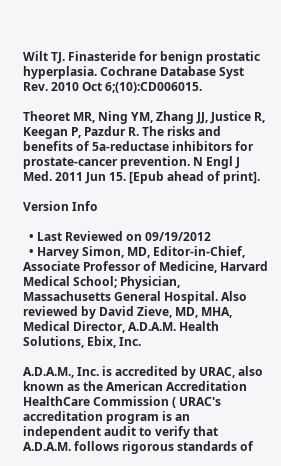Wilt TJ. Finasteride for benign prostatic hyperplasia. Cochrane Database Syst Rev. 2010 Oct 6;(10):CD006015.

Theoret MR, Ning YM, Zhang JJ, Justice R, Keegan P, Pazdur R. The risks and benefits of 5a-reductase inhibitors for prostate-cancer prevention. N Engl J Med. 2011 Jun 15. [Epub ahead of print].

Version Info

  • Last Reviewed on 09/19/2012
  • Harvey Simon, MD, Editor-in-Chief, Associate Professor of Medicine, Harvard Medical School; Physician, Massachusetts General Hospital. Also reviewed by David Zieve, MD, MHA, Medical Director, A.D.A.M. Health Solutions, Ebix, Inc.

A.D.A.M., Inc. is accredited by URAC, also known as the American Accreditation HealthCare Commission ( URAC's accreditation program is an independent audit to verify that A.D.A.M. follows rigorous standards of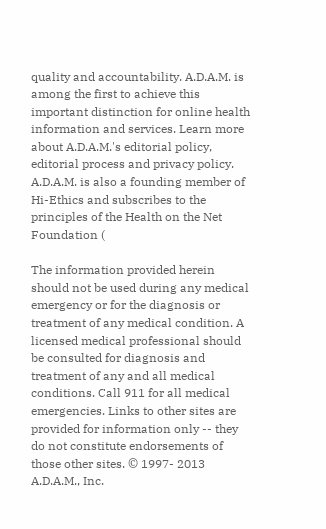quality and accountability. A.D.A.M. is among the first to achieve this important distinction for online health information and services. Learn more about A.D.A.M.'s editorial policy, editorial process and privacy policy. A.D.A.M. is also a founding member of Hi-Ethics and subscribes to the principles of the Health on the Net Foundation (

The information provided herein should not be used during any medical emergency or for the diagnosis or treatment of any medical condition. A licensed medical professional should be consulted for diagnosis and treatment of any and all medical conditions. Call 911 for all medical emergencies. Links to other sites are provided for information only -- they do not constitute endorsements of those other sites. © 1997- 2013 A.D.A.M., Inc.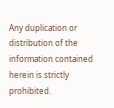Any duplication or distribution of the information contained herein is strictly prohibited.